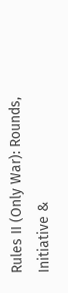Rules II (Only War): Rounds, Initiative &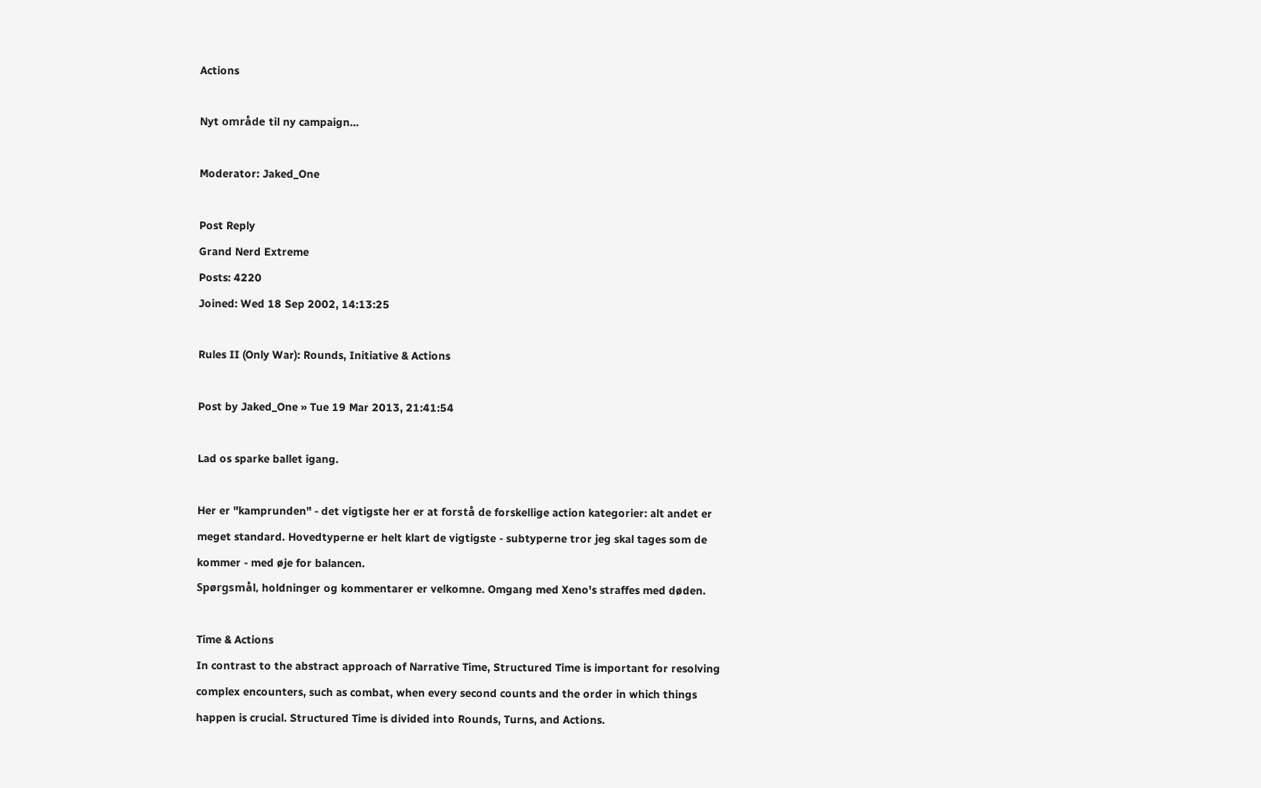Actions

Nyt område til ny campaign...

Moderator: Jaked_One

Post Reply
Grand Nerd Extreme
Posts: 4220
Joined: Wed 18 Sep 2002, 14:13:25

Rules II (Only War): Rounds, Initiative & Actions

Post by Jaked_One » Tue 19 Mar 2013, 21:41:54

Lad os sparke ballet igang.

Her er "kamprunden" - det vigtigste her er at forstå de forskellige action kategorier: alt andet er meget standard. Hovedtyperne er helt klart de vigtigste - subtyperne tror jeg skal tages som de kommer - med øje for balancen.
Spørgsmål, holdninger og kommentarer er velkomne. Omgang med Xeno's straffes med døden.

Time & Actions
In contrast to the abstract approach of Narrative Time, Structured Time is important for resolving complex encounters, such as combat, when every second counts and the order in which things happen is crucial. Structured Time is divided into Rounds, Turns, and Actions.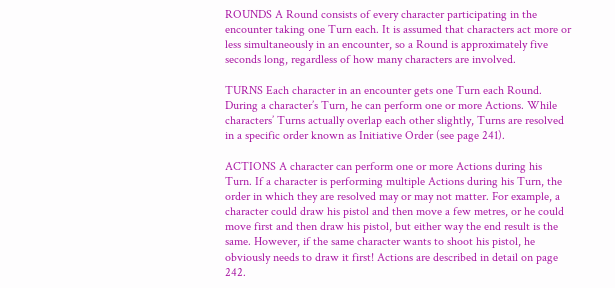ROUNDS A Round consists of every character participating in the encounter taking one Turn each. It is assumed that characters act more or less simultaneously in an encounter, so a Round is approximately five seconds long, regardless of how many characters are involved.

TURNS Each character in an encounter gets one Turn each Round. During a character’s Turn, he can perform one or more Actions. While characters’ Turns actually overlap each other slightly, Turns are resolved in a specific order known as Initiative Order (see page 241).

ACTIONS A character can perform one or more Actions during his Turn. If a character is performing multiple Actions during his Turn, the order in which they are resolved may or may not matter. For example, a character could draw his pistol and then move a few metres, or he could move first and then draw his pistol, but either way the end result is the same. However, if the same character wants to shoot his pistol, he obviously needs to draw it first! Actions are described in detail on page 242.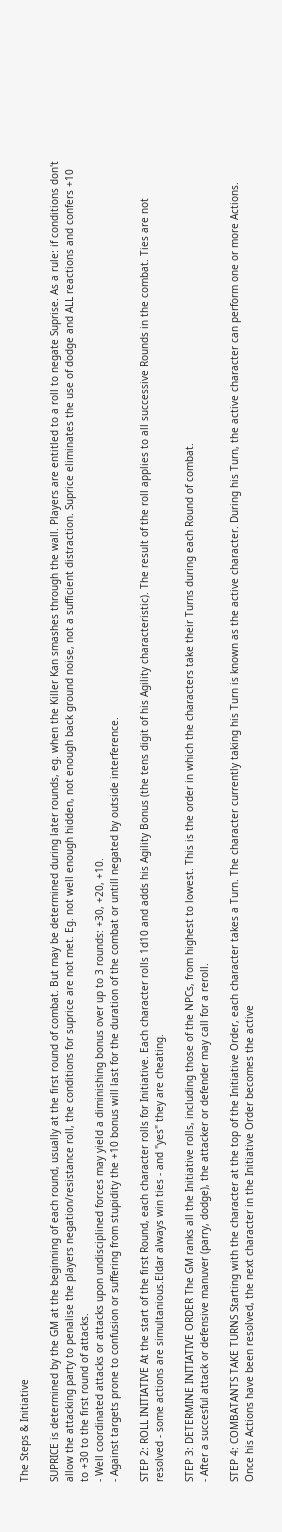The Steps & Initiative

SUPRICE is determined by the GM at the beginning of each round, usually at the first round of combat. But may be determined during later rounds, eg. when the Killer Kan smashes through the wall. Players are entitled to a roll to negate Suprise. As a rule: if conditions don't allow the attacking party to penalise the players negation/resistance roll, the conditions for suprice are not met. Eg. not well enough hidden, not enough back ground noise, not a sufficient distraction. Suprice eliminates the use of dodge and ALL reactions and confers +10 to +30 to the first round of attacks.
- Well coordinated attacks or attacks upon undisciplined forces may yield a diminishing bonus over up to 3 rounds: +30, +20, +10.
- Against targets prone to confusion or suffering from stupidity the +10 bonus will last for the duration of the combat or untill negated by outside interference.

STEP 2: ROLL INITIATIVE At the start of the first Round, each character rolls for Initiative. Each character rolls 1d10 and adds his Agility Bonus (the tens digit of his Agility characteristic). The result of the roll applies to all successive Rounds in the combat. Ties are not resolved - some actions are simultanious.Eldar always win ties - and "yes" they are cheating.

STEP 3: DETERMINE INITIATIVE ORDER The GM ranks all the Initiative rolls, including those of the NPCs, from highest to lowest. This is the order in which the characters take their Turns during each Round of combat.
- After a succesful attack or defensive manuver (parry, dodge), the attacker or defender may call for a reroll.

STEP 4: COMBATANTS TAKE TURNS Starting with the character at the top of the Initiative Order, each character takes a Turn. The character currently taking his Turn is known as the active character. During his Turn, the active character can perform one or more Actions. Once his Actions have been resolved, the next character in the Initiative Order becomes the active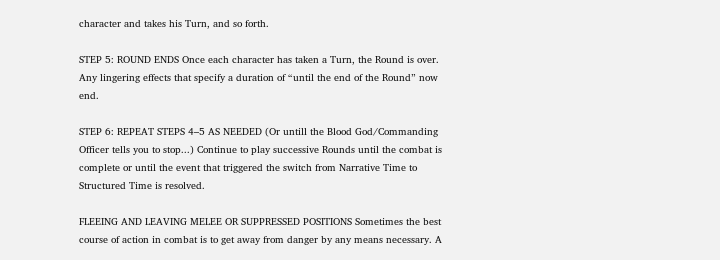character and takes his Turn, and so forth.

STEP 5: ROUND ENDS Once each character has taken a Turn, the Round is over. Any lingering effects that specify a duration of “until the end of the Round” now end.

STEP 6: REPEAT STEPS 4–5 AS NEEDED (Or untill the Blood God/Commanding Officer tells you to stop...) Continue to play successive Rounds until the combat is complete or until the event that triggered the switch from Narrative Time to Structured Time is resolved.

FLEEING AND LEAVING MELEE OR SUPPRESSED POSITIONS Sometimes the best course of action in combat is to get away from danger by any means necessary. A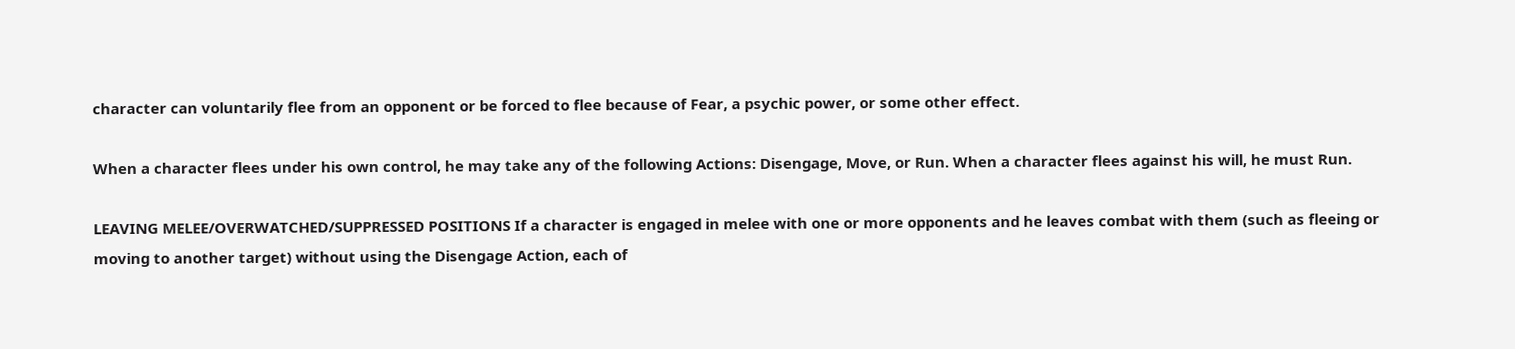character can voluntarily flee from an opponent or be forced to flee because of Fear, a psychic power, or some other effect.

When a character flees under his own control, he may take any of the following Actions: Disengage, Move, or Run. When a character flees against his will, he must Run.

LEAVING MELEE/OVERWATCHED/SUPPRESSED POSITIONS If a character is engaged in melee with one or more opponents and he leaves combat with them (such as fleeing or moving to another target) without using the Disengage Action, each of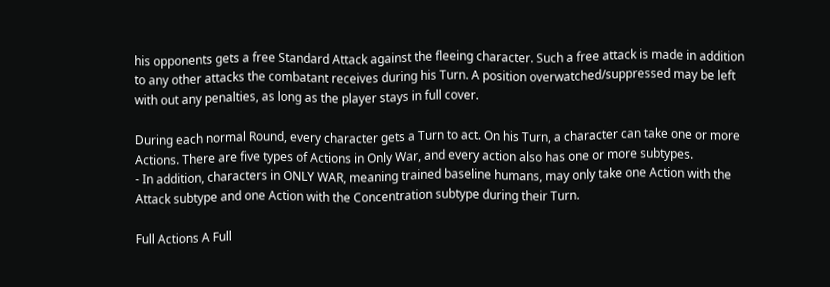his opponents gets a free Standard Attack against the fleeing character. Such a free attack is made in addition to any other attacks the combatant receives during his Turn. A position overwatched/suppressed may be left with out any penalties, as long as the player stays in full cover.

During each normal Round, every character gets a Turn to act. On his Turn, a character can take one or more Actions. There are five types of Actions in Only War, and every action also has one or more subtypes.
- In addition, characters in ONLY WAR, meaning trained baseline humans, may only take one Action with the Attack subtype and one Action with the Concentration subtype during their Turn.

Full Actions A Full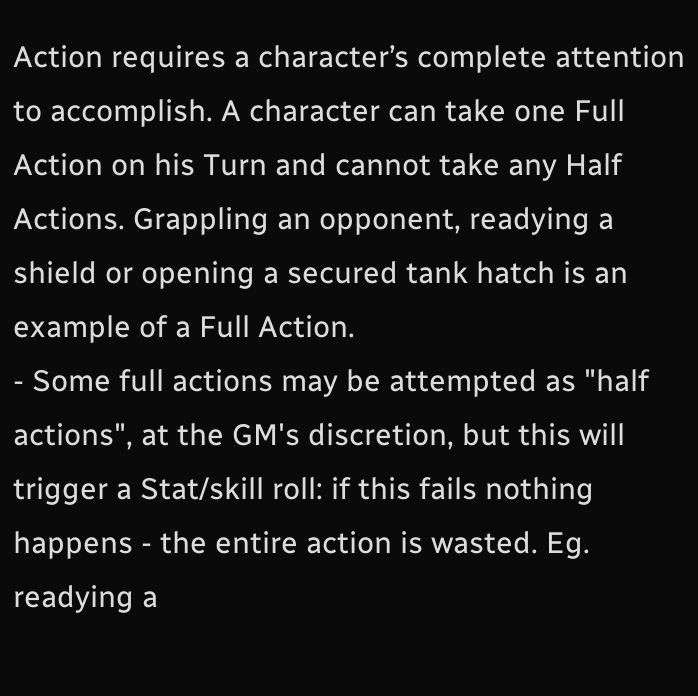Action requires a character’s complete attention to accomplish. A character can take one Full Action on his Turn and cannot take any Half Actions. Grappling an opponent, readying a shield or opening a secured tank hatch is an example of a Full Action.
- Some full actions may be attempted as "half actions", at the GM's discretion, but this will trigger a Stat/skill roll: if this fails nothing happens - the entire action is wasted. Eg. readying a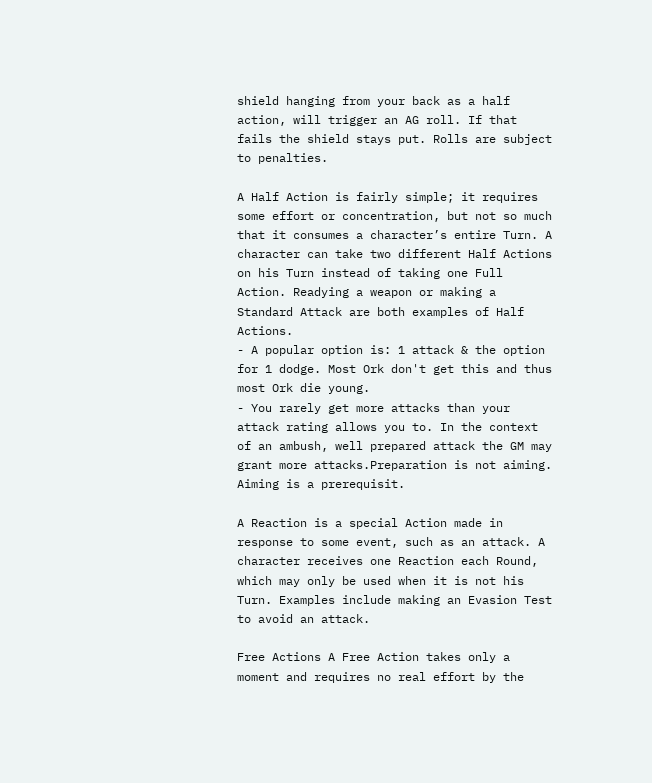shield hanging from your back as a half action, will trigger an AG roll. If that fails the shield stays put. Rolls are subject to penalties.

A Half Action is fairly simple; it requires some effort or concentration, but not so much that it consumes a character’s entire Turn. A character can take two different Half Actions on his Turn instead of taking one Full Action. Readying a weapon or making a Standard Attack are both examples of Half Actions.
- A popular option is: 1 attack & the option for 1 dodge. Most Ork don't get this and thus most Ork die young.
- You rarely get more attacks than your attack rating allows you to. In the context of an ambush, well prepared attack the GM may grant more attacks.Preparation is not aiming. Aiming is a prerequisit.

A Reaction is a special Action made in response to some event, such as an attack. A character receives one Reaction each Round, which may only be used when it is not his Turn. Examples include making an Evasion Test to avoid an attack.

Free Actions A Free Action takes only a moment and requires no real effort by the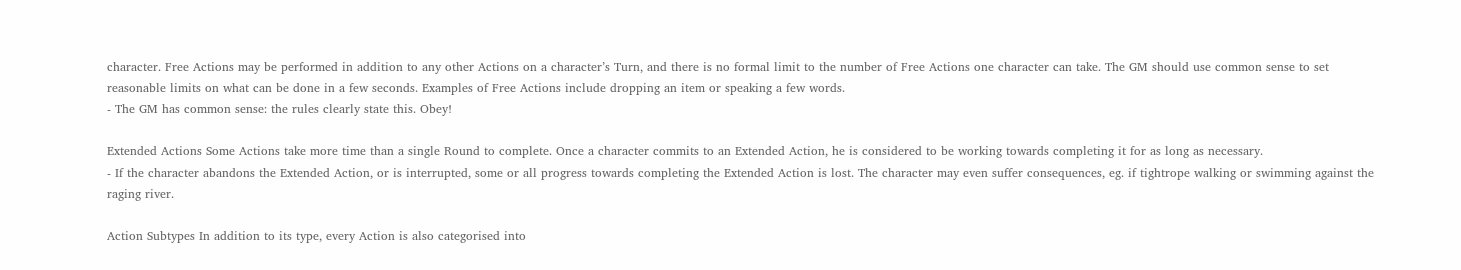character. Free Actions may be performed in addition to any other Actions on a character’s Turn, and there is no formal limit to the number of Free Actions one character can take. The GM should use common sense to set reasonable limits on what can be done in a few seconds. Examples of Free Actions include dropping an item or speaking a few words.
- The GM has common sense: the rules clearly state this. Obey!

Extended Actions Some Actions take more time than a single Round to complete. Once a character commits to an Extended Action, he is considered to be working towards completing it for as long as necessary.
- If the character abandons the Extended Action, or is interrupted, some or all progress towards completing the Extended Action is lost. The character may even suffer consequences, eg. if tightrope walking or swimming against the raging river.

Action Subtypes In addition to its type, every Action is also categorised into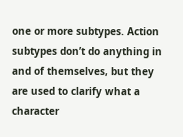one or more subtypes. Action subtypes don’t do anything in and of themselves, but they are used to clarify what a character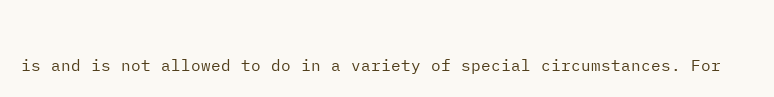is and is not allowed to do in a variety of special circumstances. For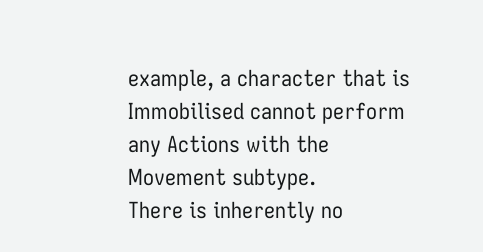example, a character that is Immobilised cannot perform any Actions with the Movement subtype.
There is inherently no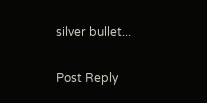silver bullet...

Post Reply